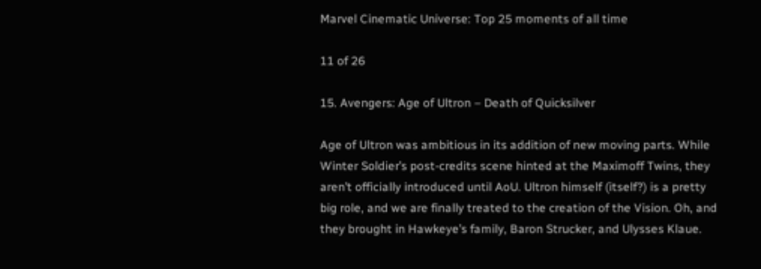Marvel Cinematic Universe: Top 25 moments of all time

11 of 26

15. Avengers: Age of Ultron – Death of Quicksilver

Age of Ultron was ambitious in its addition of new moving parts. While Winter Soldier’s post-credits scene hinted at the Maximoff Twins, they aren’t officially introduced until AoU. Ultron himself (itself?) is a pretty big role, and we are finally treated to the creation of the Vision. Oh, and they brought in Hawkeye’s family, Baron Strucker, and Ulysses Klaue.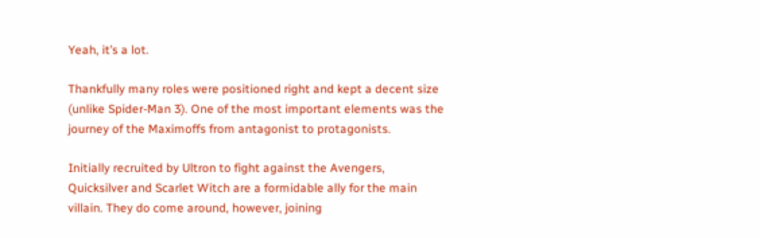Yeah, it’s a lot.

Thankfully many roles were positioned right and kept a decent size (unlike Spider-Man 3). One of the most important elements was the journey of the Maximoffs from antagonist to protagonists.

Initially recruited by Ultron to fight against the Avengers, Quicksilver and Scarlet Witch are a formidable ally for the main villain. They do come around, however, joining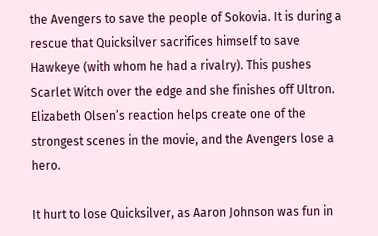the Avengers to save the people of Sokovia. It is during a rescue that Quicksilver sacrifices himself to save Hawkeye (with whom he had a rivalry). This pushes Scarlet Witch over the edge and she finishes off Ultron. Elizabeth Olsen’s reaction helps create one of the strongest scenes in the movie, and the Avengers lose a hero.

It hurt to lose Quicksilver, as Aaron Johnson was fun in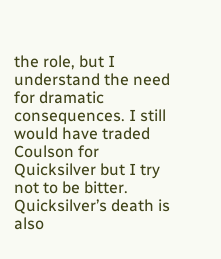the role, but I understand the need for dramatic consequences. I still would have traded Coulson for Quicksilver but I try not to be bitter. Quicksilver’s death is also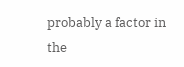probably a factor in the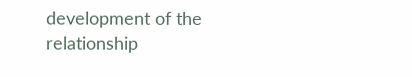development of the relationship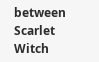between Scarlet Witch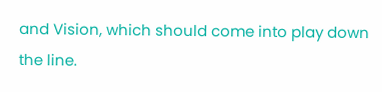and Vision, which should come into play down the line.